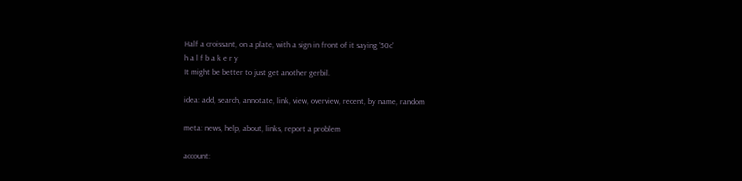Half a croissant, on a plate, with a sign in front of it saying '50c'
h a l f b a k e r y
It might be better to just get another gerbil.

idea: add, search, annotate, link, view, overview, recent, by name, random

meta: news, help, about, links, report a problem

account: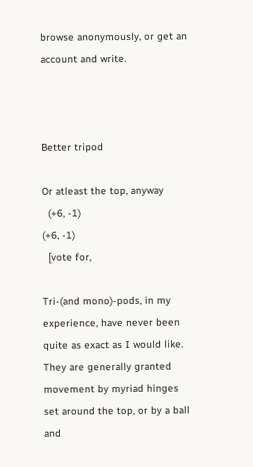browse anonymously, or get an account and write.



Better tripod

Or atleast the top, anyway
  (+6, -1)
(+6, -1)
  [vote for,

Tri-(and mono)-pods, in my experience, have never been quite as exact as I would like. They are generally granted movement by myriad hinges set around the top, or by a ball and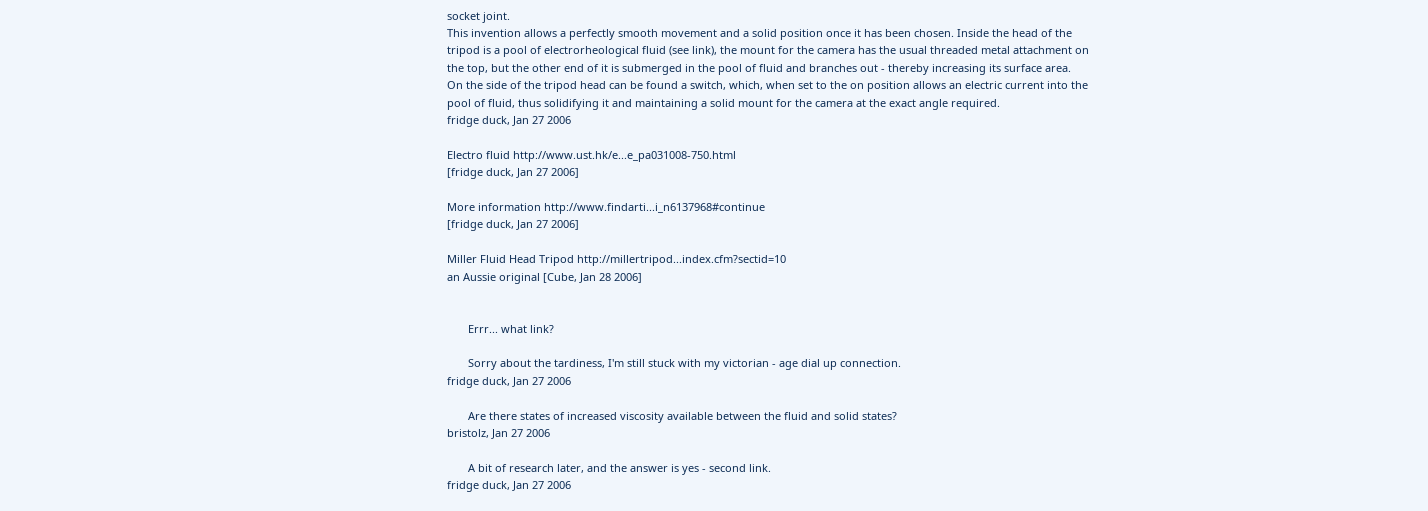socket joint.
This invention allows a perfectly smooth movement and a solid position once it has been chosen. Inside the head of the tripod is a pool of electrorheological fluid (see link), the mount for the camera has the usual threaded metal attachment on the top, but the other end of it is submerged in the pool of fluid and branches out - thereby increasing its surface area.
On the side of the tripod head can be found a switch, which, when set to the on position allows an electric current into the pool of fluid, thus solidifying it and maintaining a solid mount for the camera at the exact angle required.
fridge duck, Jan 27 2006

Electro fluid http://www.ust.hk/e...e_pa031008-750.html
[fridge duck, Jan 27 2006]

More information http://www.findarti...i_n6137968#continue
[fridge duck, Jan 27 2006]

Miller Fluid Head Tripod http://millertripod...index.cfm?sectid=10
an Aussie original [Cube, Jan 28 2006]


       Errr... what link?

       Sorry about the tardiness, I'm still stuck with my victorian - age dial up connection.
fridge duck, Jan 27 2006

       Are there states of increased viscosity available between the fluid and solid states?
bristolz, Jan 27 2006

       A bit of research later, and the answer is yes - second link.
fridge duck, Jan 27 2006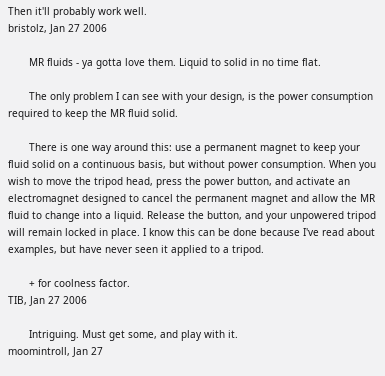Then it'll probably work well.
bristolz, Jan 27 2006

       MR fluids - ya gotta love them. Liquid to solid in no time flat.

       The only problem I can see with your design, is the power consumption required to keep the MR fluid solid.

       There is one way around this: use a permanent magnet to keep your fluid solid on a continuous basis, but without power consumption. When you wish to move the tripod head, press the power button, and activate an electromagnet designed to cancel the permanent magnet and allow the MR fluid to change into a liquid. Release the button, and your unpowered tripod will remain locked in place. I know this can be done because I've read about examples, but have never seen it applied to a tripod.

       + for coolness factor.
TIB, Jan 27 2006

       Intriguing. Must get some, and play with it.
moomintroll, Jan 27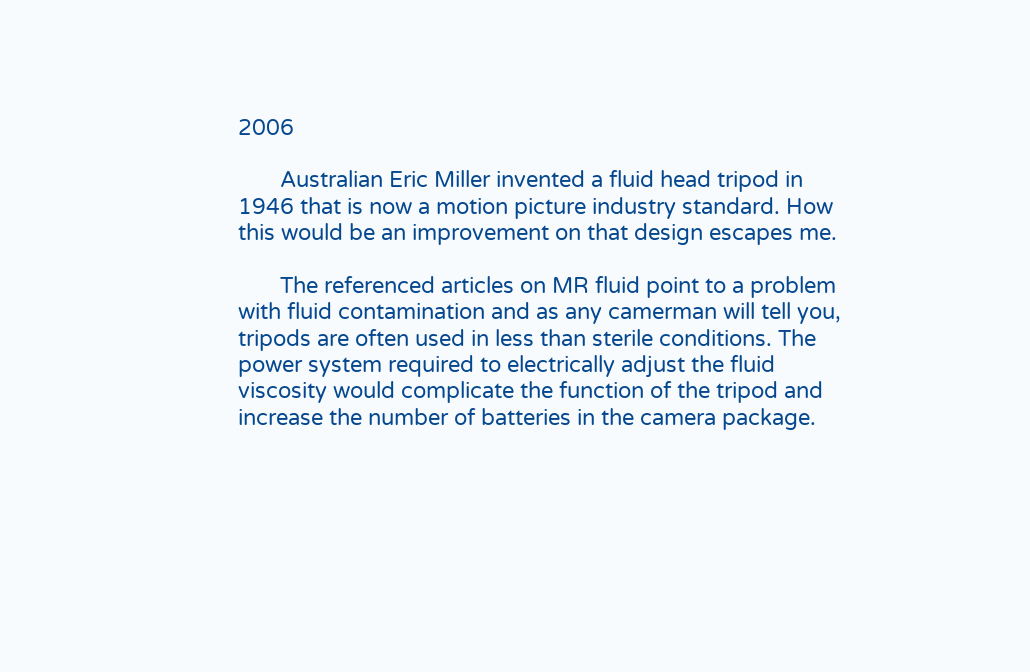2006

       Australian Eric Miller invented a fluid head tripod in 1946 that is now a motion picture industry standard. How this would be an improvement on that design escapes me.

       The referenced articles on MR fluid point to a problem with fluid contamination and as any camerman will tell you, tripods are often used in less than sterile conditions. The power system required to electrically adjust the fluid viscosity would complicate the function of the tripod and increase the number of batteries in the camera package.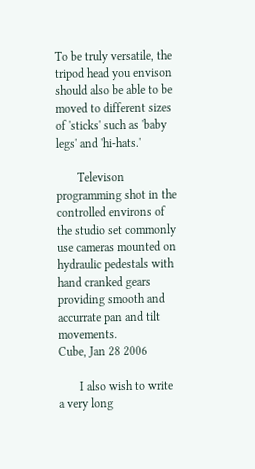To be truly versatile, the tripod head you envison should also be able to be moved to different sizes of 'sticks' such as 'baby legs' and 'hi-hats.'

       Televison programming shot in the controlled environs of the studio set commonly use cameras mounted on hydraulic pedestals with hand cranked gears providing smooth and accurrate pan and tilt movements.
Cube, Jan 28 2006

       I also wish to write a very long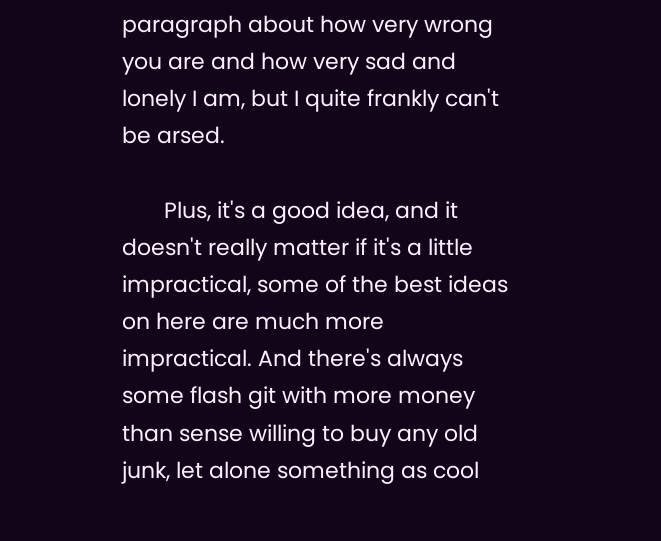paragraph about how very wrong you are and how very sad and lonely I am, but I quite frankly can't be arsed.

       Plus, it's a good idea, and it doesn't really matter if it's a little impractical, some of the best ideas on here are much more impractical. And there's always some flash git with more money than sense willing to buy any old junk, let alone something as cool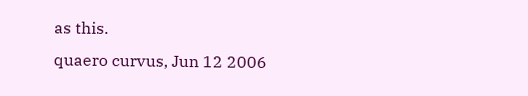as this.
quaero curvus, Jun 12 2006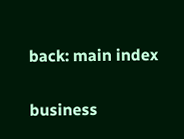back: main index

business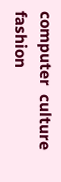computer  culture  fashion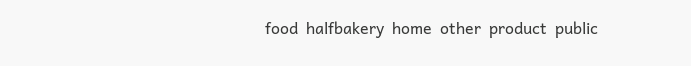food  halfbakery  home  other  product  public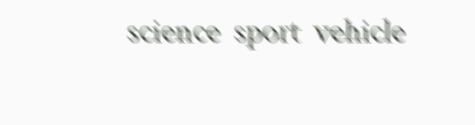science  sport  vehicle